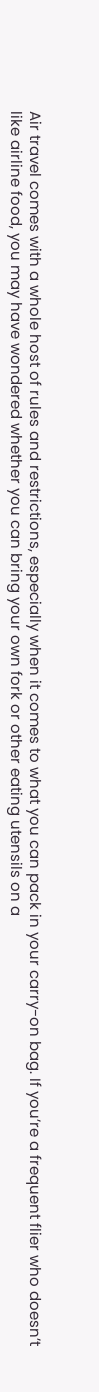Air travel comes with a whole host of rules and restrictions, especially when it comes to what you can pack in your carry-on bag. If you’re a frequent flier who doesn’t like airline food, you may have wondered whether you can bring your own fork or other eating utensils on a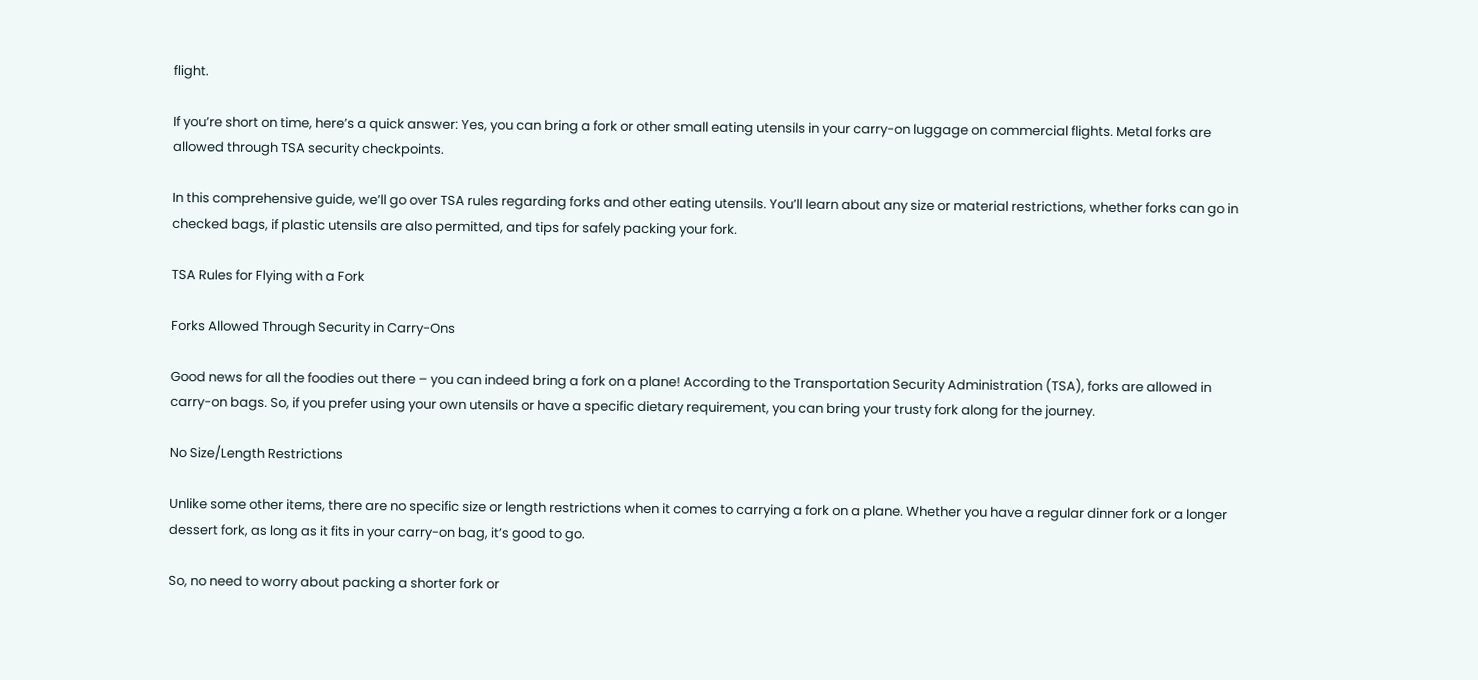flight.

If you’re short on time, here’s a quick answer: Yes, you can bring a fork or other small eating utensils in your carry-on luggage on commercial flights. Metal forks are allowed through TSA security checkpoints.

In this comprehensive guide, we’ll go over TSA rules regarding forks and other eating utensils. You’ll learn about any size or material restrictions, whether forks can go in checked bags, if plastic utensils are also permitted, and tips for safely packing your fork.

TSA Rules for Flying with a Fork

Forks Allowed Through Security in Carry-Ons

Good news for all the foodies out there – you can indeed bring a fork on a plane! According to the Transportation Security Administration (TSA), forks are allowed in carry-on bags. So, if you prefer using your own utensils or have a specific dietary requirement, you can bring your trusty fork along for the journey.

No Size/Length Restrictions

Unlike some other items, there are no specific size or length restrictions when it comes to carrying a fork on a plane. Whether you have a regular dinner fork or a longer dessert fork, as long as it fits in your carry-on bag, it’s good to go.

So, no need to worry about packing a shorter fork or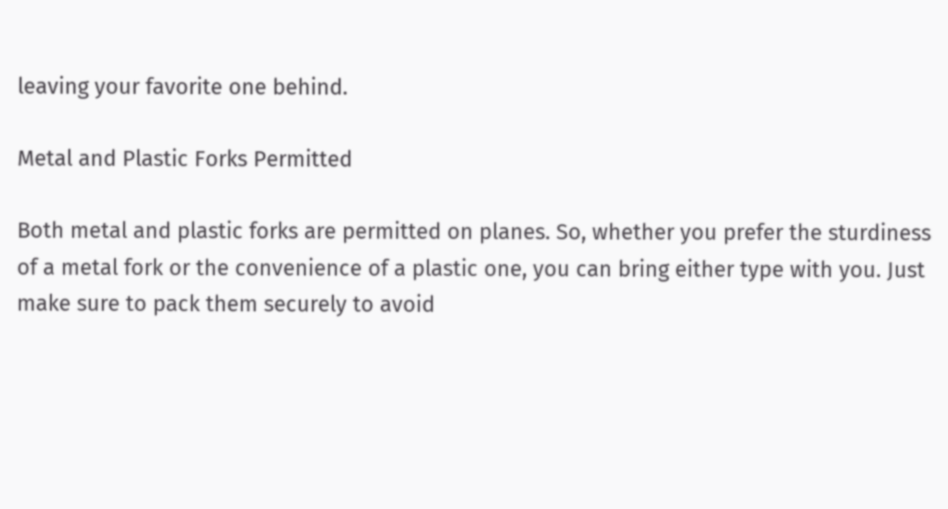leaving your favorite one behind.

Metal and Plastic Forks Permitted

Both metal and plastic forks are permitted on planes. So, whether you prefer the sturdiness of a metal fork or the convenience of a plastic one, you can bring either type with you. Just make sure to pack them securely to avoid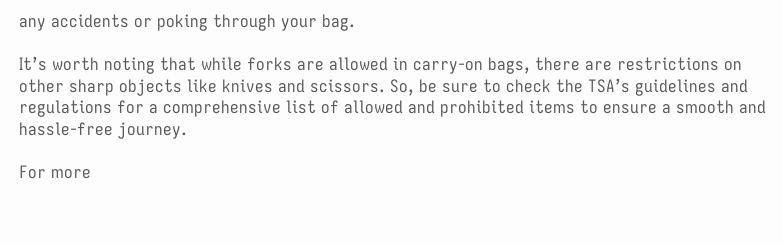any accidents or poking through your bag.

It’s worth noting that while forks are allowed in carry-on bags, there are restrictions on other sharp objects like knives and scissors. So, be sure to check the TSA’s guidelines and regulations for a comprehensive list of allowed and prohibited items to ensure a smooth and hassle-free journey.

For more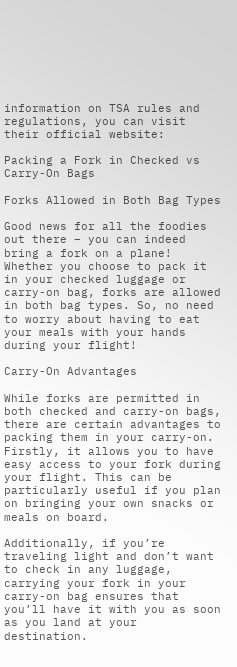information on TSA rules and regulations, you can visit their official website:

Packing a Fork in Checked vs Carry-On Bags

Forks Allowed in Both Bag Types

Good news for all the foodies out there – you can indeed bring a fork on a plane! Whether you choose to pack it in your checked luggage or carry-on bag, forks are allowed in both bag types. So, no need to worry about having to eat your meals with your hands during your flight!

Carry-On Advantages

While forks are permitted in both checked and carry-on bags, there are certain advantages to packing them in your carry-on. Firstly, it allows you to have easy access to your fork during your flight. This can be particularly useful if you plan on bringing your own snacks or meals on board.

Additionally, if you’re traveling light and don’t want to check in any luggage, carrying your fork in your carry-on bag ensures that you’ll have it with you as soon as you land at your destination.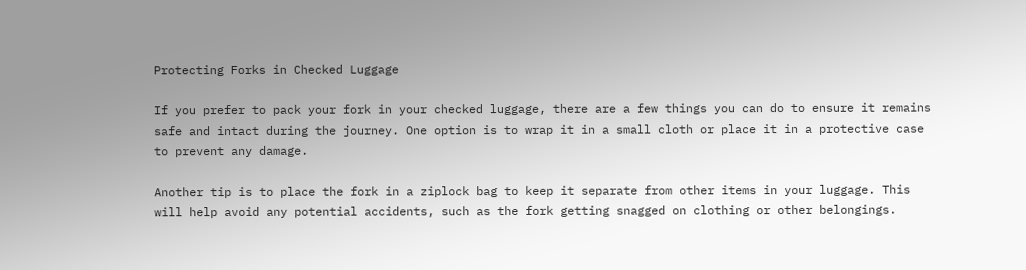Protecting Forks in Checked Luggage

If you prefer to pack your fork in your checked luggage, there are a few things you can do to ensure it remains safe and intact during the journey. One option is to wrap it in a small cloth or place it in a protective case to prevent any damage.

Another tip is to place the fork in a ziplock bag to keep it separate from other items in your luggage. This will help avoid any potential accidents, such as the fork getting snagged on clothing or other belongings.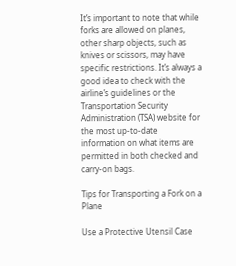It’s important to note that while forks are allowed on planes, other sharp objects, such as knives or scissors, may have specific restrictions. It’s always a good idea to check with the airline’s guidelines or the Transportation Security Administration (TSA) website for the most up-to-date information on what items are permitted in both checked and carry-on bags.

Tips for Transporting a Fork on a Plane

Use a Protective Utensil Case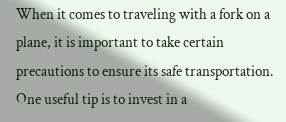When it comes to traveling with a fork on a plane, it is important to take certain precautions to ensure its safe transportation. One useful tip is to invest in a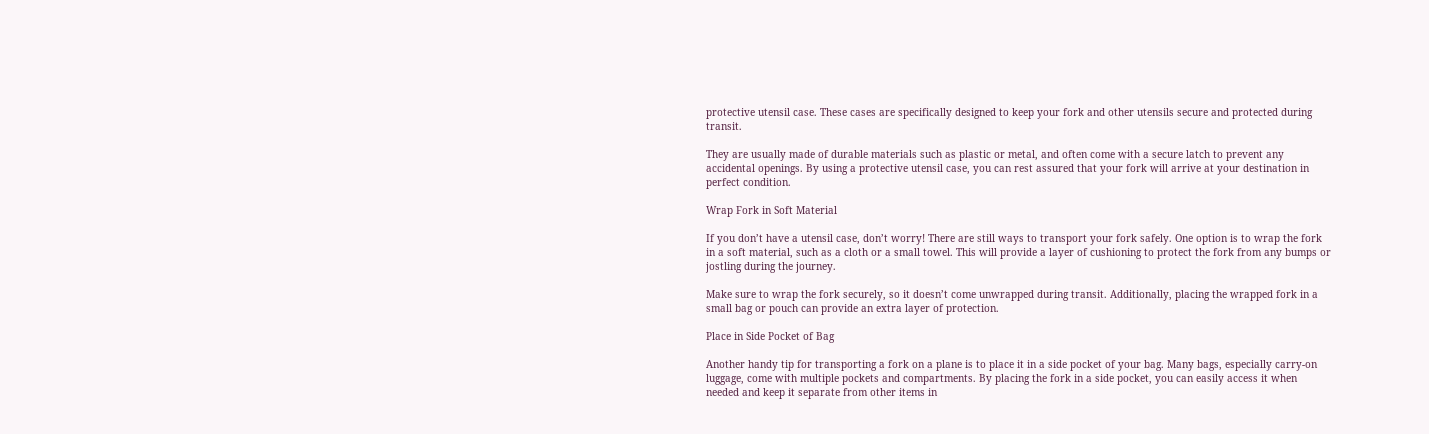protective utensil case. These cases are specifically designed to keep your fork and other utensils secure and protected during transit.

They are usually made of durable materials such as plastic or metal, and often come with a secure latch to prevent any accidental openings. By using a protective utensil case, you can rest assured that your fork will arrive at your destination in perfect condition.

Wrap Fork in Soft Material

If you don’t have a utensil case, don’t worry! There are still ways to transport your fork safely. One option is to wrap the fork in a soft material, such as a cloth or a small towel. This will provide a layer of cushioning to protect the fork from any bumps or jostling during the journey.

Make sure to wrap the fork securely, so it doesn’t come unwrapped during transit. Additionally, placing the wrapped fork in a small bag or pouch can provide an extra layer of protection.

Place in Side Pocket of Bag

Another handy tip for transporting a fork on a plane is to place it in a side pocket of your bag. Many bags, especially carry-on luggage, come with multiple pockets and compartments. By placing the fork in a side pocket, you can easily access it when needed and keep it separate from other items in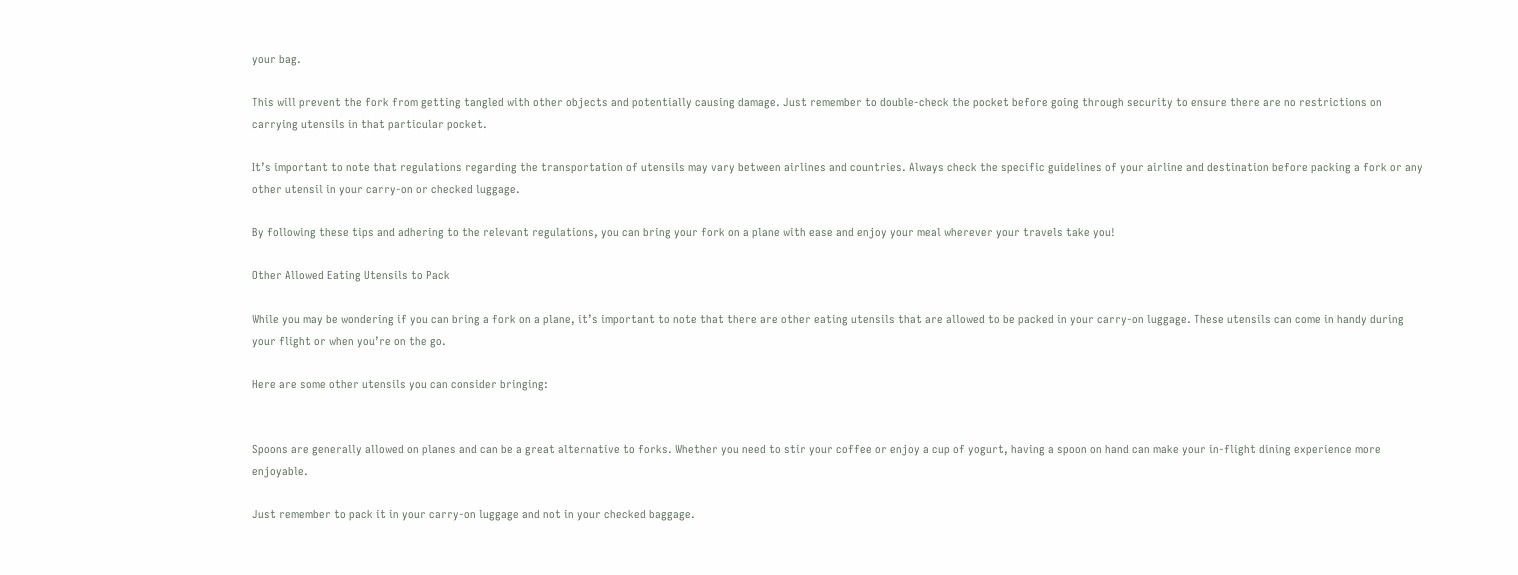your bag.

This will prevent the fork from getting tangled with other objects and potentially causing damage. Just remember to double-check the pocket before going through security to ensure there are no restrictions on carrying utensils in that particular pocket.

It’s important to note that regulations regarding the transportation of utensils may vary between airlines and countries. Always check the specific guidelines of your airline and destination before packing a fork or any other utensil in your carry-on or checked luggage.

By following these tips and adhering to the relevant regulations, you can bring your fork on a plane with ease and enjoy your meal wherever your travels take you!

Other Allowed Eating Utensils to Pack

While you may be wondering if you can bring a fork on a plane, it’s important to note that there are other eating utensils that are allowed to be packed in your carry-on luggage. These utensils can come in handy during your flight or when you’re on the go.

Here are some other utensils you can consider bringing:


Spoons are generally allowed on planes and can be a great alternative to forks. Whether you need to stir your coffee or enjoy a cup of yogurt, having a spoon on hand can make your in-flight dining experience more enjoyable.

Just remember to pack it in your carry-on luggage and not in your checked baggage.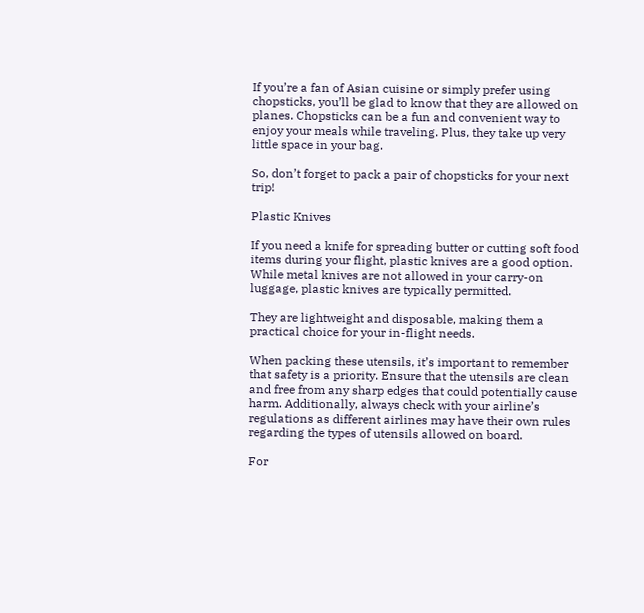If you’re a fan of Asian cuisine or simply prefer using chopsticks, you’ll be glad to know that they are allowed on planes. Chopsticks can be a fun and convenient way to enjoy your meals while traveling. Plus, they take up very little space in your bag.

So, don’t forget to pack a pair of chopsticks for your next trip!

Plastic Knives

If you need a knife for spreading butter or cutting soft food items during your flight, plastic knives are a good option. While metal knives are not allowed in your carry-on luggage, plastic knives are typically permitted.

They are lightweight and disposable, making them a practical choice for your in-flight needs.

When packing these utensils, it’s important to remember that safety is a priority. Ensure that the utensils are clean and free from any sharp edges that could potentially cause harm. Additionally, always check with your airline’s regulations as different airlines may have their own rules regarding the types of utensils allowed on board.

For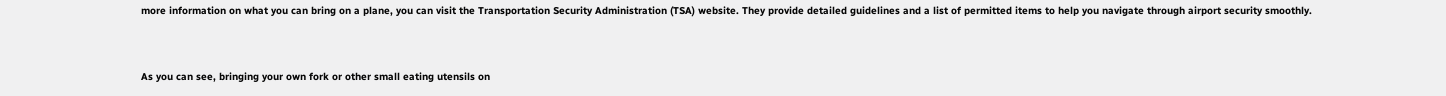more information on what you can bring on a plane, you can visit the Transportation Security Administration (TSA) website. They provide detailed guidelines and a list of permitted items to help you navigate through airport security smoothly.


As you can see, bringing your own fork or other small eating utensils on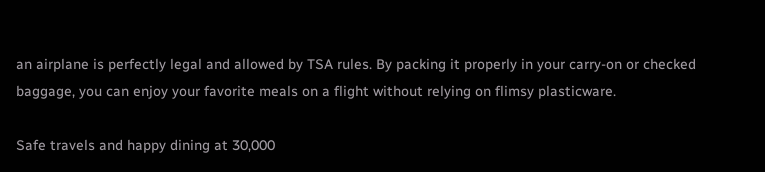an airplane is perfectly legal and allowed by TSA rules. By packing it properly in your carry-on or checked baggage, you can enjoy your favorite meals on a flight without relying on flimsy plasticware.

Safe travels and happy dining at 30,000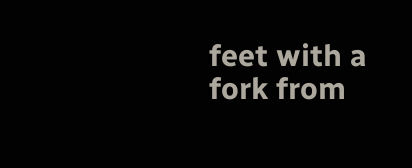feet with a fork from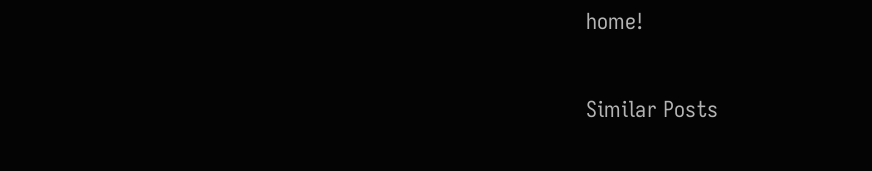home!

Similar Posts